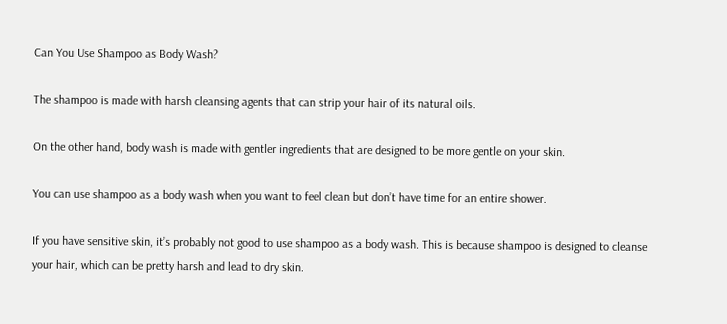Can You Use Shampoo as Body Wash?

The shampoo is made with harsh cleansing agents that can strip your hair of its natural oils.

On the other hand, body wash is made with gentler ingredients that are designed to be more gentle on your skin.

You can use shampoo as a body wash when you want to feel clean but don’t have time for an entire shower.

If you have sensitive skin, it’s probably not good to use shampoo as a body wash. This is because shampoo is designed to cleanse your hair, which can be pretty harsh and lead to dry skin.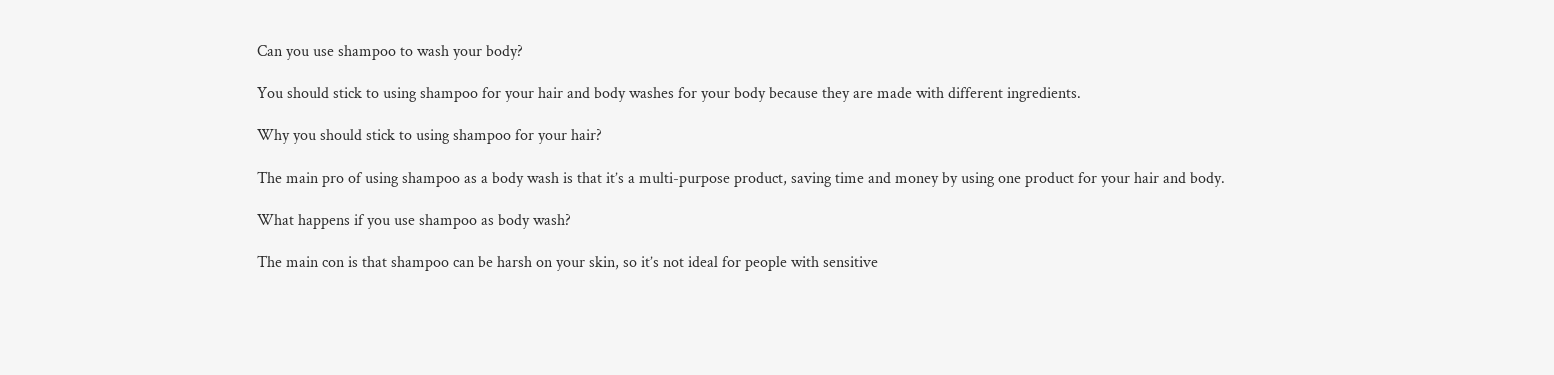Can you use shampoo to wash your body?

You should stick to using shampoo for your hair and body washes for your body because they are made with different ingredients.

Why you should stick to using shampoo for your hair?

The main pro of using shampoo as a body wash is that it’s a multi-purpose product, saving time and money by using one product for your hair and body.

What happens if you use shampoo as body wash?

The main con is that shampoo can be harsh on your skin, so it’s not ideal for people with sensitive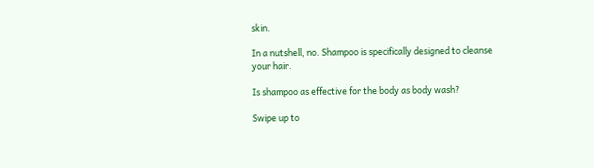skin.

In a nutshell, no. Shampoo is specifically designed to cleanse your hair.

Is shampoo as effective for the body as body wash?

Swipe up to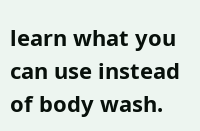learn what you can use instead of body wash.